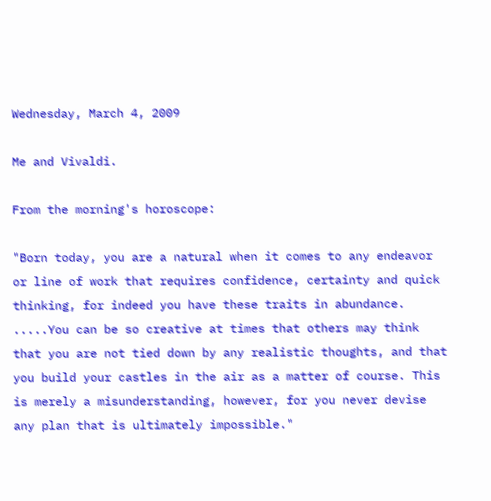Wednesday, March 4, 2009

Me and Vivaldi.

From the morning's horoscope:

"Born today, you are a natural when it comes to any endeavor or line of work that requires confidence, certainty and quick thinking, for indeed you have these traits in abundance. .....You can be so creative at times that others may think that you are not tied down by any realistic thoughts, and that you build your castles in the air as a matter of course. This is merely a misunderstanding, however, for you never devise any plan that is ultimately impossible."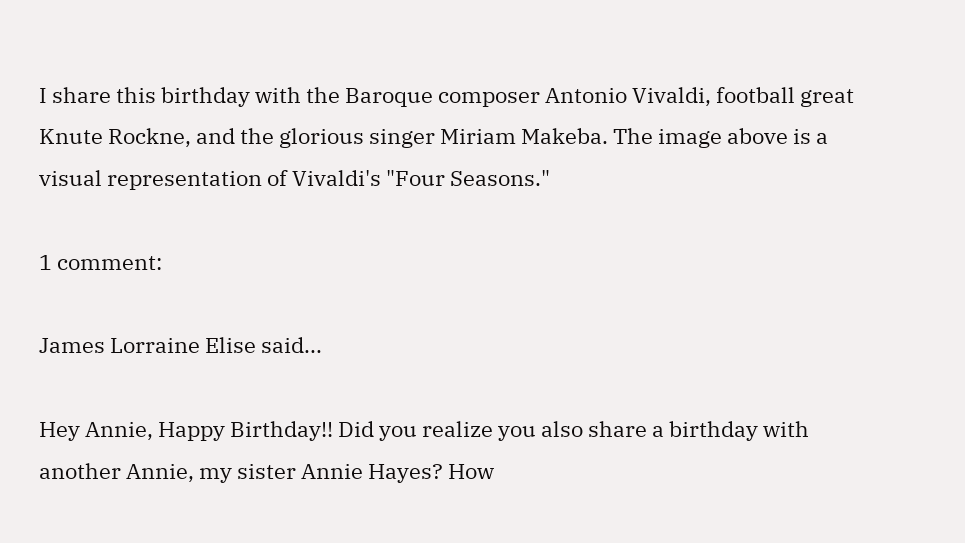I share this birthday with the Baroque composer Antonio Vivaldi, football great Knute Rockne, and the glorious singer Miriam Makeba. The image above is a visual representation of Vivaldi's "Four Seasons."

1 comment:

James Lorraine Elise said...

Hey Annie, Happy Birthday!! Did you realize you also share a birthday with another Annie, my sister Annie Hayes? How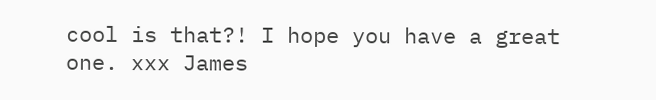cool is that?! I hope you have a great one. xxx James